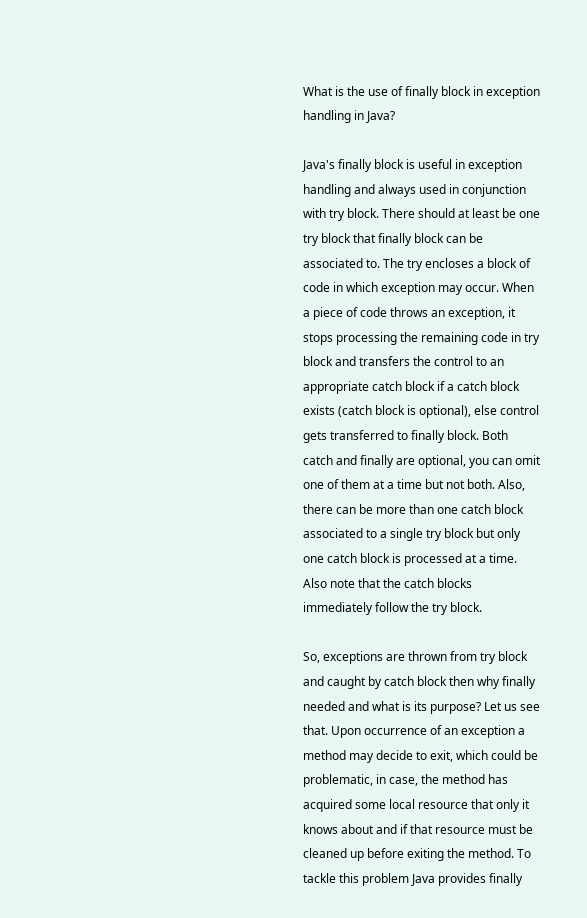What is the use of finally block in exception handling in Java?

Java's finally block is useful in exception handling and always used in conjunction with try block. There should at least be one try block that finally block can be associated to. The try encloses a block of code in which exception may occur. When a piece of code throws an exception, it stops processing the remaining code in try block and transfers the control to an appropriate catch block if a catch block exists (catch block is optional), else control gets transferred to finally block. Both catch and finally are optional, you can omit one of them at a time but not both. Also, there can be more than one catch block associated to a single try block but only one catch block is processed at a time. Also note that the catch blocks immediately follow the try block.

So, exceptions are thrown from try block and caught by catch block then why finally needed and what is its purpose? Let us see that. Upon occurrence of an exception a method may decide to exit, which could be problematic, in case, the method has acquired some local resource that only it knows about and if that resource must be cleaned up before exiting the method. To tackle this problem Java provides finally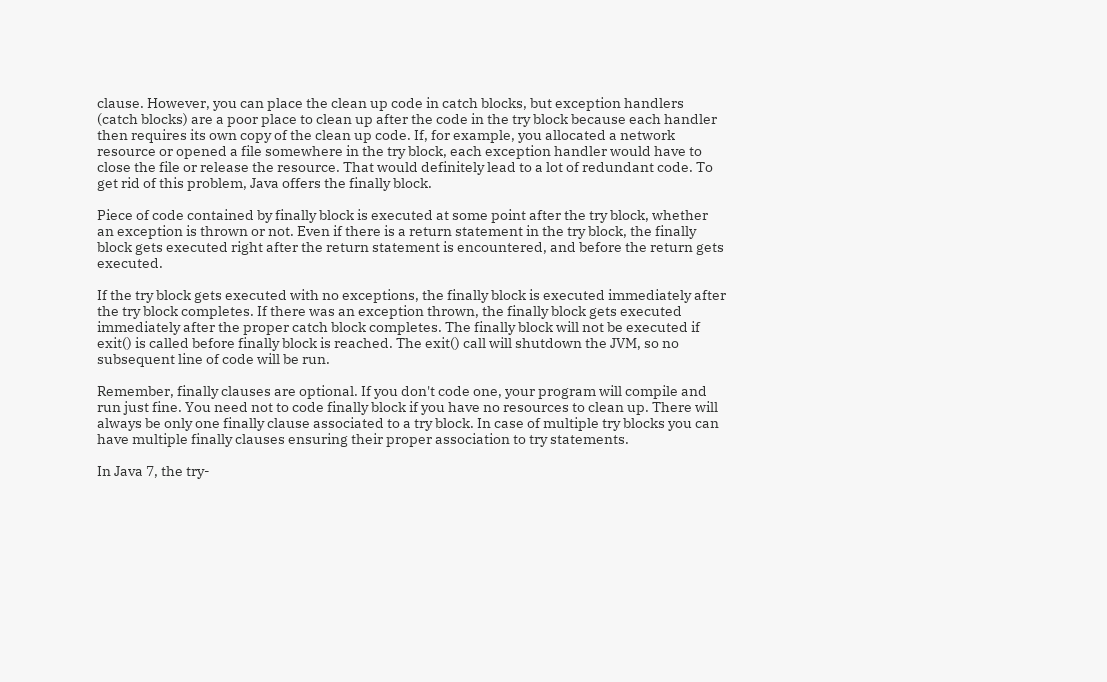clause. However, you can place the clean up code in catch blocks, but exception handlers (catch blocks) are a poor place to clean up after the code in the try block because each handler then requires its own copy of the clean up code. If, for example, you allocated a network resource or opened a file somewhere in the try block, each exception handler would have to close the file or release the resource. That would definitely lead to a lot of redundant code. To get rid of this problem, Java offers the finally block.

Piece of code contained by finally block is executed at some point after the try block, whether an exception is thrown or not. Even if there is a return statement in the try block, the finally block gets executed right after the return statement is encountered, and before the return gets executed.

If the try block gets executed with no exceptions, the finally block is executed immediately after the try block completes. If there was an exception thrown, the finally block gets executed immediately after the proper catch block completes. The finally block will not be executed if exit() is called before finally block is reached. The exit() call will shutdown the JVM, so no subsequent line of code will be run.

Remember, finally clauses are optional. If you don't code one, your program will compile and run just fine. You need not to code finally block if you have no resources to clean up. There will always be only one finally clause associated to a try block. In case of multiple try blocks you can have multiple finally clauses ensuring their proper association to try statements.

In Java 7, the try-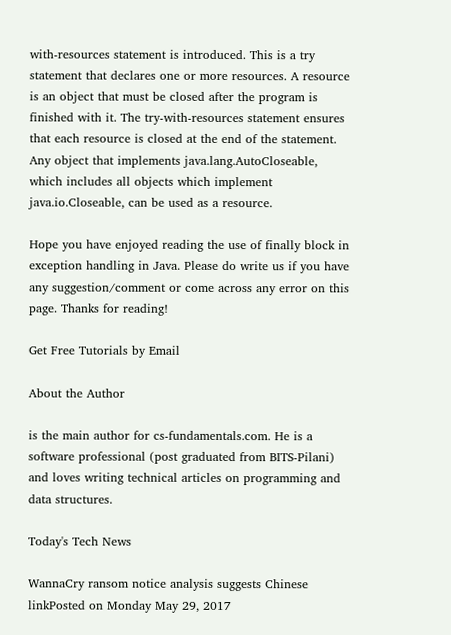with-resources statement is introduced. This is a try statement that declares one or more resources. A resource is an object that must be closed after the program is finished with it. The try-with-resources statement ensures that each resource is closed at the end of the statement. Any object that implements java.lang.AutoCloseable, which includes all objects which implement java.io.Closeable, can be used as a resource.

Hope you have enjoyed reading the use of finally block in exception handling in Java. Please do write us if you have any suggestion/comment or come across any error on this page. Thanks for reading!

Get Free Tutorials by Email

About the Author

is the main author for cs-fundamentals.com. He is a software professional (post graduated from BITS-Pilani) and loves writing technical articles on programming and data structures.

Today's Tech News

WannaCry ransom notice analysis suggests Chinese linkPosted on Monday May 29, 2017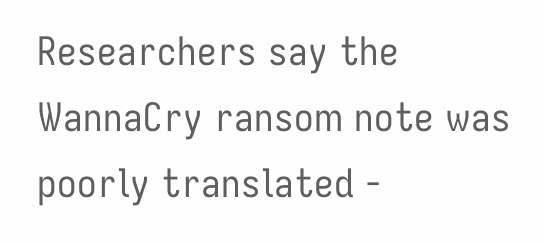Researchers say the WannaCry ransom note was poorly translated -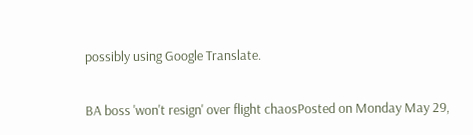possibly using Google Translate.

BA boss 'won't resign' over flight chaosPosted on Monday May 29,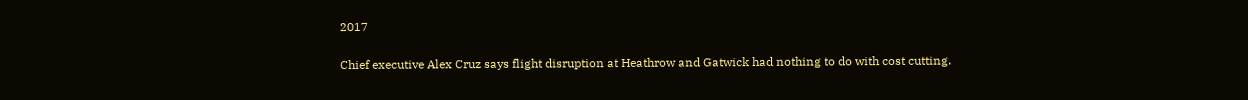2017

Chief executive Alex Cruz says flight disruption at Heathrow and Gatwick had nothing to do with cost cutting.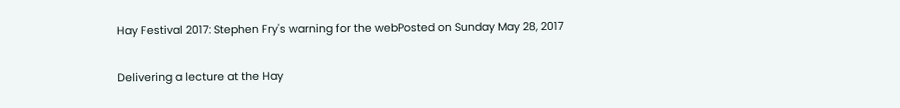Hay Festival 2017: Stephen Fry's warning for the webPosted on Sunday May 28, 2017

Delivering a lecture at the Hay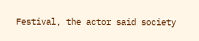Festival, the actor said society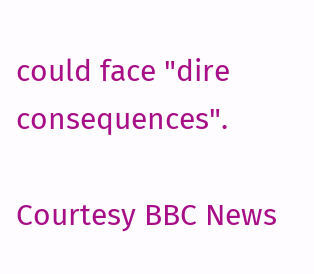could face "dire consequences".

Courtesy BBC News